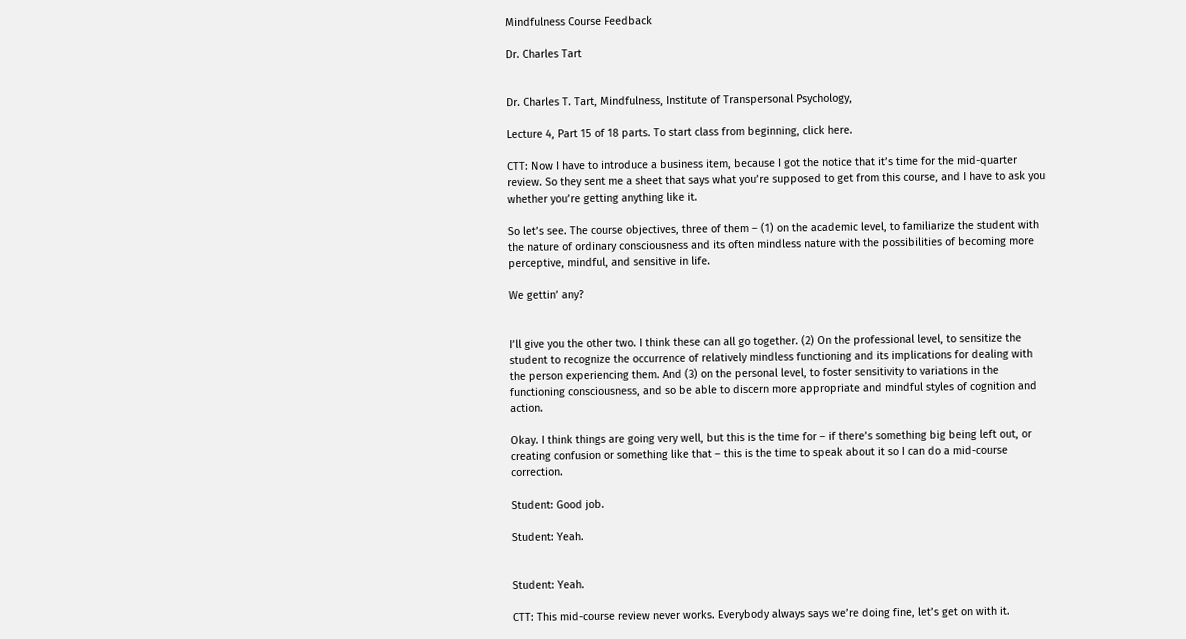Mindfulness Course Feedback

Dr. Charles Tart


Dr. Charles T. Tart, Mindfulness, Institute of Transpersonal Psychology,

Lecture 4, Part 15 of 18 parts. To start class from beginning, click here.

CTT: Now I have to introduce a business item, because I got the notice that it’s time for the mid-quarter review. So they sent me a sheet that says what you’re supposed to get from this course, and I have to ask you whether you’re getting anything like it.

So let’s see. The course objectives, three of them – (1) on the academic level, to familiarize the student with the nature of ordinary consciousness and its often mindless nature with the possibilities of becoming more perceptive, mindful, and sensitive in life.

We gettin’ any?


I’ll give you the other two. I think these can all go together. (2) On the professional level, to sensitize the student to recognize the occurrence of relatively mindless functioning and its implications for dealing with the person experiencing them. And (3) on the personal level, to foster sensitivity to variations in the functioning consciousness, and so be able to discern more appropriate and mindful styles of cognition and action.

Okay. I think things are going very well, but this is the time for – if there’s something big being left out, or creating confusion or something like that – this is the time to speak about it so I can do a mid-course correction.

Student: Good job.

Student: Yeah.


Student: Yeah.

CTT: This mid-course review never works. Everybody always says we’re doing fine, let’s get on with it.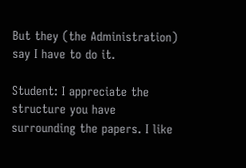But they (the Administration) say I have to do it.

Student: I appreciate the structure you have surrounding the papers. I like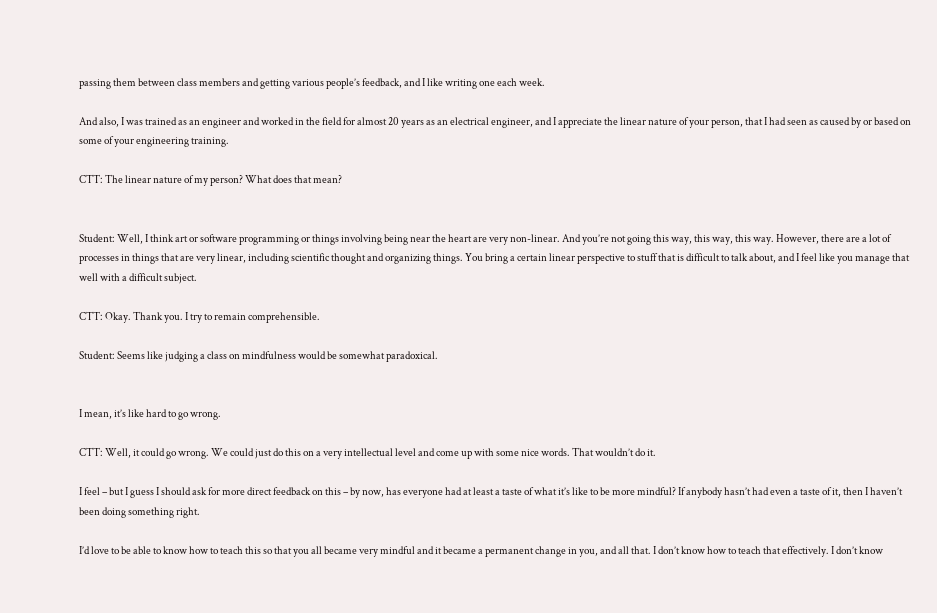passing them between class members and getting various people’s feedback, and I like writing one each week.

And also, I was trained as an engineer and worked in the field for almost 20 years as an electrical engineer, and I appreciate the linear nature of your person, that I had seen as caused by or based on some of your engineering training.

CTT: The linear nature of my person? What does that mean?


Student: Well, I think art or software programming or things involving being near the heart are very non-linear. And you’re not going this way, this way, this way. However, there are a lot of processes in things that are very linear, including scientific thought and organizing things. You bring a certain linear perspective to stuff that is difficult to talk about, and I feel like you manage that well with a difficult subject.

CTT: Okay. Thank you. I try to remain comprehensible.

Student: Seems like judging a class on mindfulness would be somewhat paradoxical.


I mean, it’s like hard to go wrong.

CTT: Well, it could go wrong. We could just do this on a very intellectual level and come up with some nice words. That wouldn’t do it.

I feel – but I guess I should ask for more direct feedback on this – by now, has everyone had at least a taste of what it’s like to be more mindful? If anybody hasn’t had even a taste of it, then I haven’t been doing something right.

I’d love to be able to know how to teach this so that you all became very mindful and it became a permanent change in you, and all that. I don’t know how to teach that effectively. I don’t know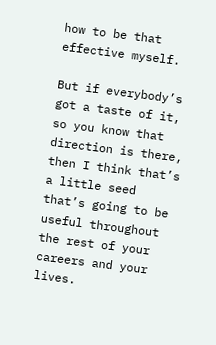how to be that effective myself.

But if everybody’s got a taste of it, so you know that direction is there, then I think that’s a little seed that’s going to be useful throughout the rest of your careers and your lives.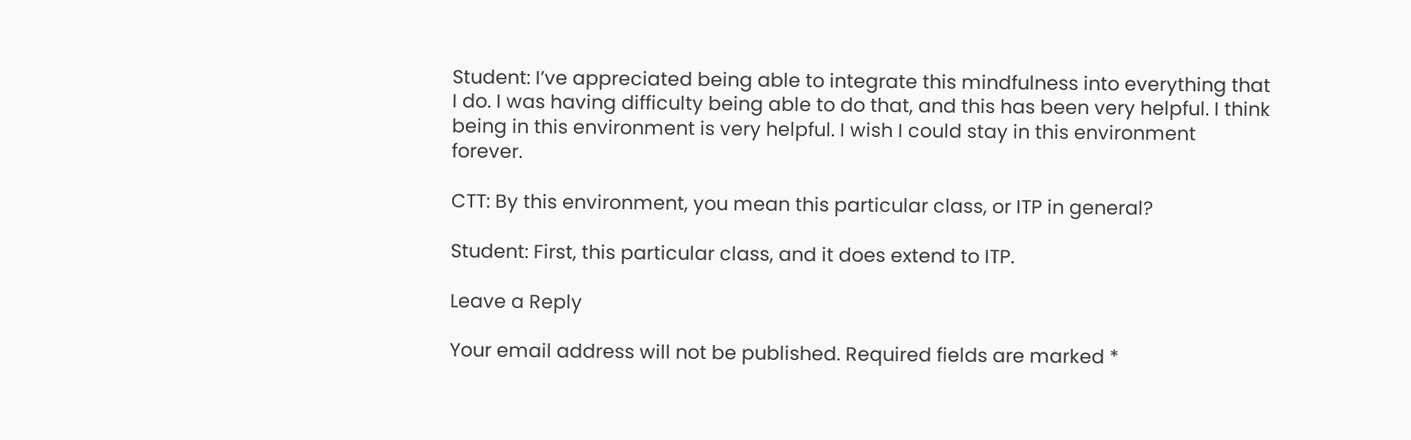Student: I’ve appreciated being able to integrate this mindfulness into everything that I do. I was having difficulty being able to do that, and this has been very helpful. I think being in this environment is very helpful. I wish I could stay in this environment forever.

CTT: By this environment, you mean this particular class, or ITP in general?

Student: First, this particular class, and it does extend to ITP.

Leave a Reply

Your email address will not be published. Required fields are marked *